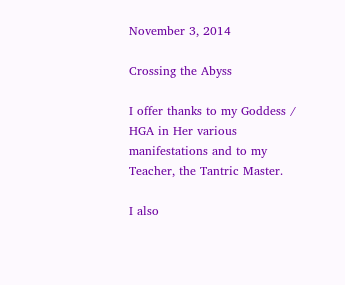November 3, 2014

Crossing the Abyss

I offer thanks to my Goddess / HGA in Her various manifestations and to my Teacher, the Tantric Master.

I also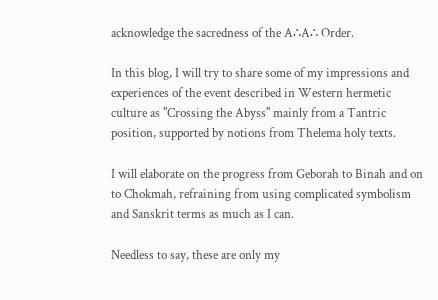acknowledge the sacredness of the A∴A∴ Order.

In this blog, I will try to share some of my impressions and experiences of the event described in Western hermetic culture as "Crossing the Abyss" mainly from a Tantric position, supported by notions from Thelema holy texts.

I will elaborate on the progress from Geborah to Binah and on to Chokmah, refraining from using complicated symbolism and Sanskrit terms as much as I can.

Needless to say, these are only my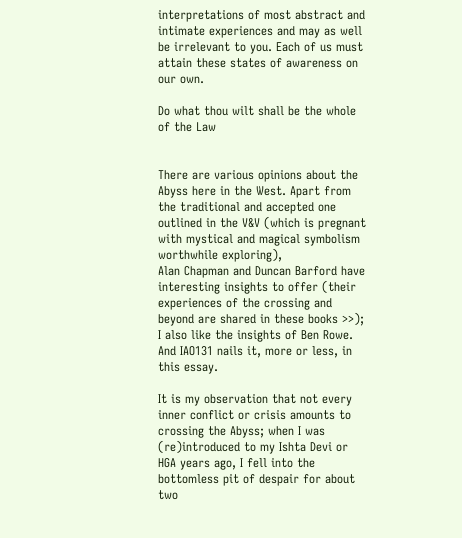interpretations of most abstract and intimate experiences and may as well be irrelevant to you. Each of us must attain these states of awareness on our own.

Do what thou wilt shall be the whole of the Law


There are various opinions about the Abyss here in the West. Apart from the traditional and accepted one outlined in the V&V (which is pregnant with mystical and magical symbolism worthwhile exploring),
Alan Chapman and Duncan Barford have interesting insights to offer (their experiences of the crossing and beyond are shared in these books >>); I also like the insights of Ben Rowe. And IAO131 nails it, more or less, in this essay.

It is my observation that not every inner conflict or crisis amounts to crossing the Abyss; when I was (re)introduced to my Ishta Devi or HGA years ago, I fell into the bottomless pit of despair for about two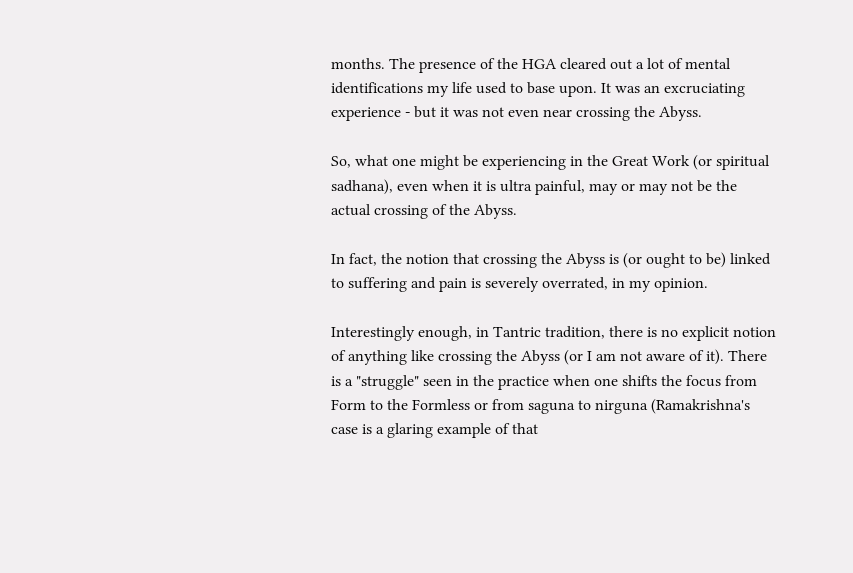months. The presence of the HGA cleared out a lot of mental identifications my life used to base upon. It was an excruciating experience - but it was not even near crossing the Abyss.

So, what one might be experiencing in the Great Work (or spiritual sadhana), even when it is ultra painful, may or may not be the actual crossing of the Abyss.

In fact, the notion that crossing the Abyss is (or ought to be) linked to suffering and pain is severely overrated, in my opinion.

Interestingly enough, in Tantric tradition, there is no explicit notion of anything like crossing the Abyss (or I am not aware of it). There is a "struggle" seen in the practice when one shifts the focus from Form to the Formless or from saguna to nirguna (Ramakrishna's case is a glaring example of that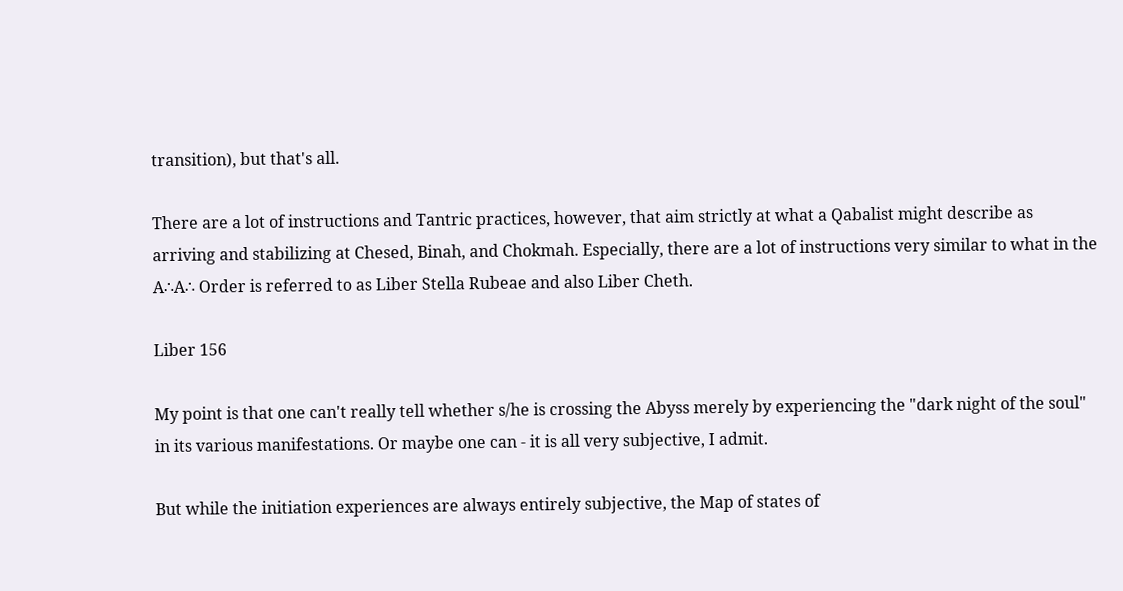transition), but that's all.

There are a lot of instructions and Tantric practices, however, that aim strictly at what a Qabalist might describe as arriving and stabilizing at Chesed, Binah, and Chokmah. Especially, there are a lot of instructions very similar to what in the A∴A∴ Order is referred to as Liber Stella Rubeae and also Liber Cheth.

Liber 156

My point is that one can't really tell whether s/he is crossing the Abyss merely by experiencing the "dark night of the soul" in its various manifestations. Or maybe one can - it is all very subjective, I admit.

But while the initiation experiences are always entirely subjective, the Map of states of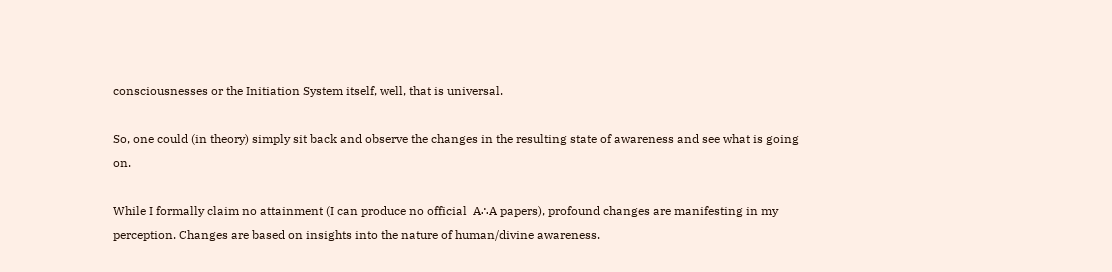consciousnesses or the Initiation System itself, well, that is universal.

So, one could (in theory) simply sit back and observe the changes in the resulting state of awareness and see what is going on.

While I formally claim no attainment (I can produce no official  A∴A papers), profound changes are manifesting in my perception. Changes are based on insights into the nature of human/divine awareness.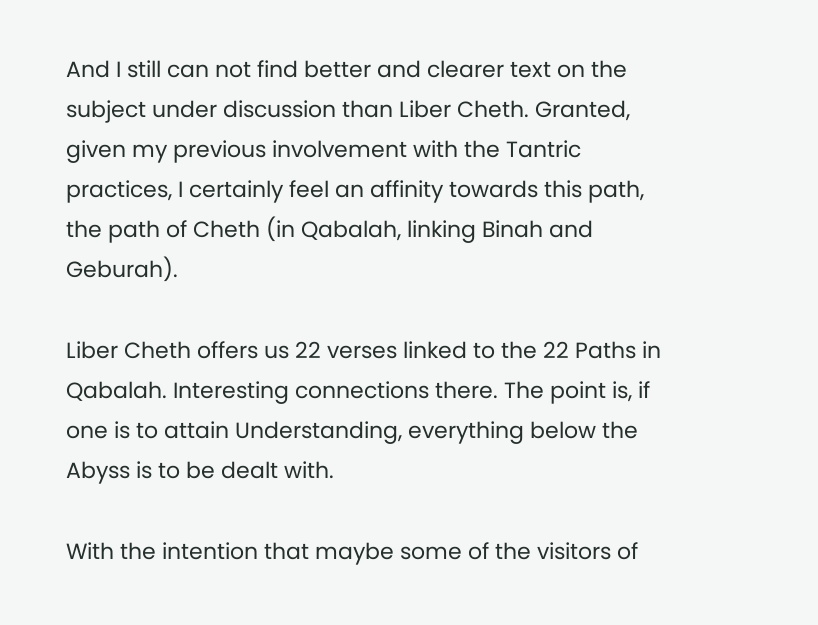And I still can not find better and clearer text on the subject under discussion than Liber Cheth. Granted, given my previous involvement with the Tantric practices, I certainly feel an affinity towards this path, the path of Cheth (in Qabalah, linking Binah and Geburah).

Liber Cheth offers us 22 verses linked to the 22 Paths in Qabalah. Interesting connections there. The point is, if one is to attain Understanding, everything below the Abyss is to be dealt with.

With the intention that maybe some of the visitors of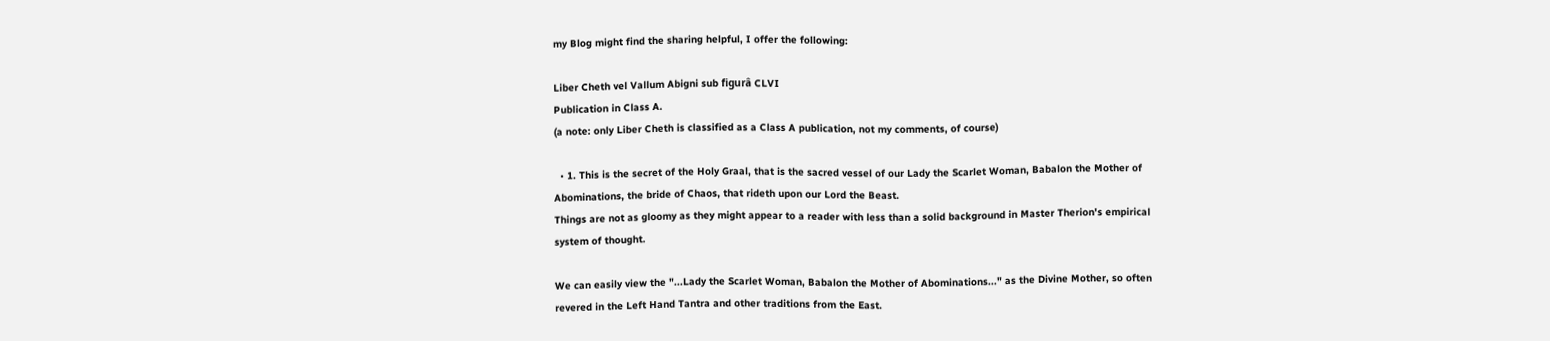my Blog might find the sharing helpful, I offer the following:

Liber Cheth vel Vallum Abigni sub figurâ CLVI
Publication in Class A.
(a note: only Liber Cheth is classified as a Class A publication, not my comments, of course)

  • 1. This is the secret of the Holy Graal, that is the sacred vessel of our Lady the Scarlet Woman, Babalon the Mother of Abominations, the bride of Chaos, that rideth upon our Lord the Beast.
Things are not as gloomy as they might appear to a reader with less than a solid background in Master Therion's empirical system of thought.

We can easily view the "...Lady the Scarlet Woman, Babalon the Mother of Abominations..." as the Divine Mother, so often revered in the Left Hand Tantra and other traditions from the East.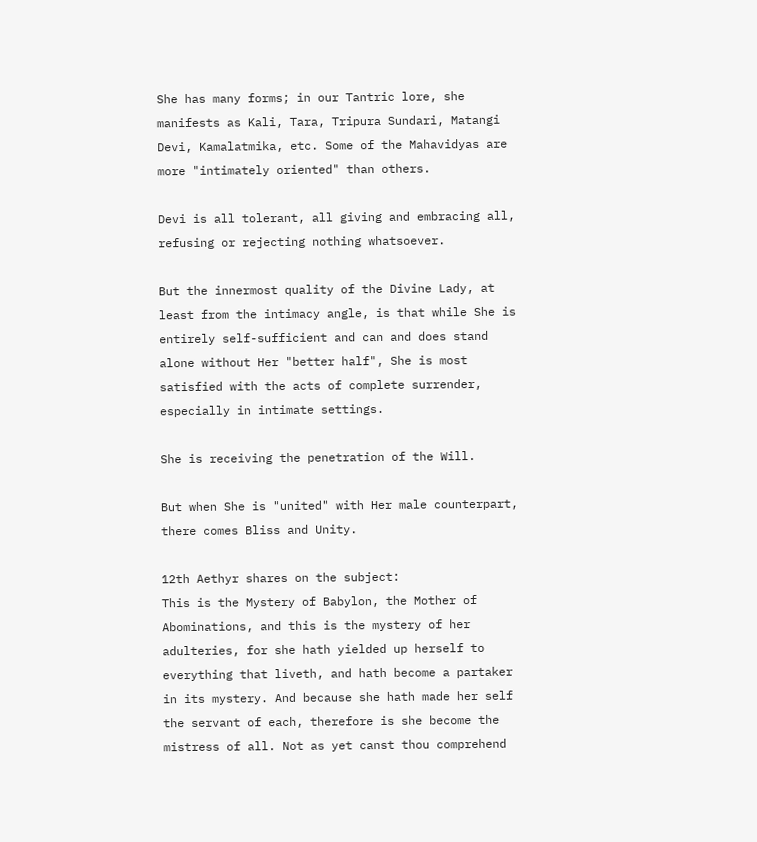She has many forms; in our Tantric lore, she manifests as Kali, Tara, Tripura Sundari, Matangi Devi, Kamalatmika, etc. Some of the Mahavidyas are more "intimately oriented" than others.

Devi is all tolerant, all giving and embracing all, refusing or rejecting nothing whatsoever.

But the innermost quality of the Divine Lady, at least from the intimacy angle, is that while She is entirely self-sufficient and can and does stand alone without Her "better half", She is most satisfied with the acts of complete surrender, especially in intimate settings.

She is receiving the penetration of the Will.

But when She is "united" with Her male counterpart, there comes Bliss and Unity.

12th Aethyr shares on the subject:
This is the Mystery of Babylon, the Mother of Abominations, and this is the mystery of her adulteries, for she hath yielded up herself to everything that liveth, and hath become a partaker in its mystery. And because she hath made her self the servant of each, therefore is she become the mistress of all. Not as yet canst thou comprehend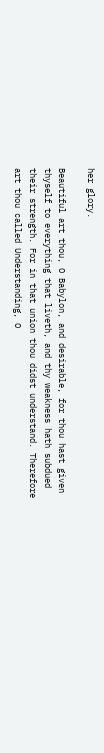her glory.

Beautiful art thou, O Babylon, and desirable, for thou hast given thyself to everything that liveth, and thy weakness hath subdued their strength. For in that union thou didst understand. Therefore art thou called Understanding, O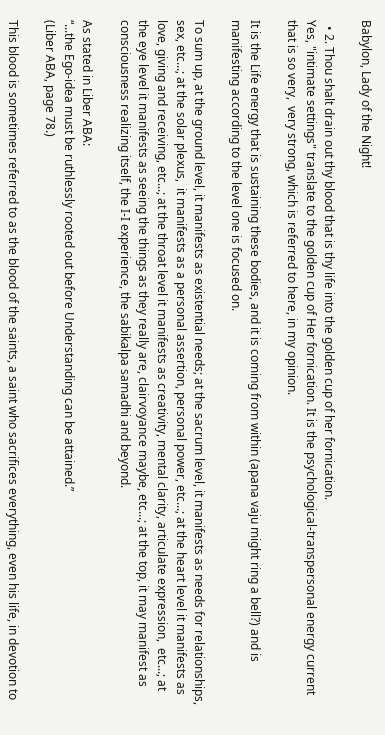Babylon, Lady of the Night!

  • 2. Thou shalt drain out thy blood that is thy life into the golden cup of her fornication.
Yes, "intimate settings" translate to the golden cup of Her fornication. It is the psychological-transpersonal energy current that is so very,  very strong, which is referred to here, in my opinion.

It is the Life energy that is sustaining these bodies, and it is coming from within (apana vaju might ring a bell?) and is manifesting according to the level one is focused on.

To sum up, at the ground level, it manifests as existential needs; at the sacrum level, it manifests as needs for relationships, sex, etc...; at the solar plexus,  it manifests as a personal assertion, personal power, etc...; at the heart level it manifests as love, giving and receiving, etc...; at the throat level it manifests as creativity, mental clarity, articulate expression,  etc...; at the eye level it manifests as seeing the things as they really are, clairvoyance maybe, etc...; at the top, it may manifest as consciousness realizing itself, the I-I experience, the sabikalpa samadhi and beyond.

As stated in Liber ABA:
“...the Ego-idea must be ruthlessly rooted out before Understanding can be attained.”
(Liber ABA, page 78.)

This blood is sometimes referred to as the blood of the saints, a saint who sacrifices everything, even his life, in devotion to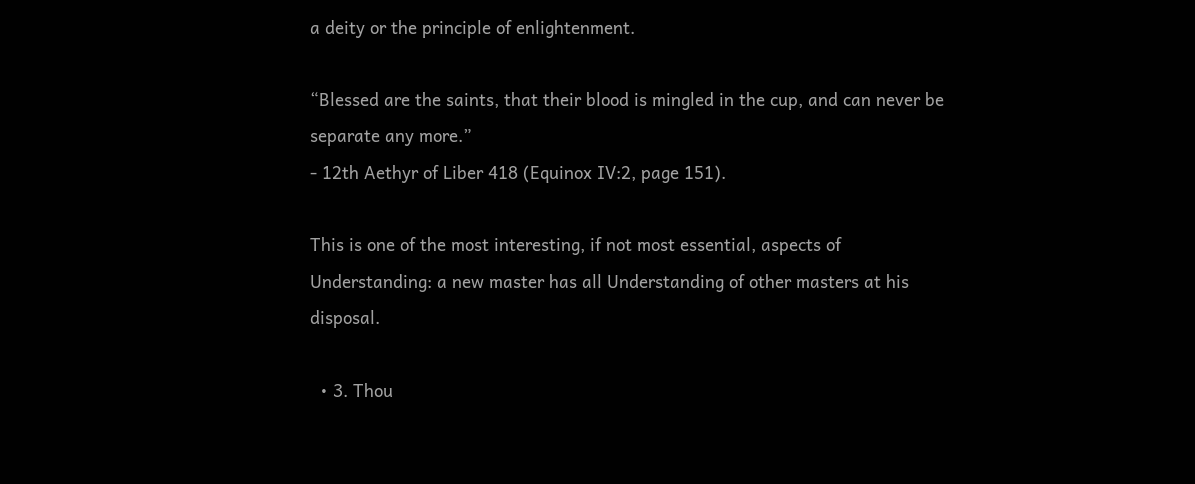a deity or the principle of enlightenment.

“Blessed are the saints, that their blood is mingled in the cup, and can never be separate any more.”
- 12th Aethyr of Liber 418 (Equinox IV:2, page 151).

This is one of the most interesting, if not most essential, aspects of Understanding: a new master has all Understanding of other masters at his disposal.

  • 3. Thou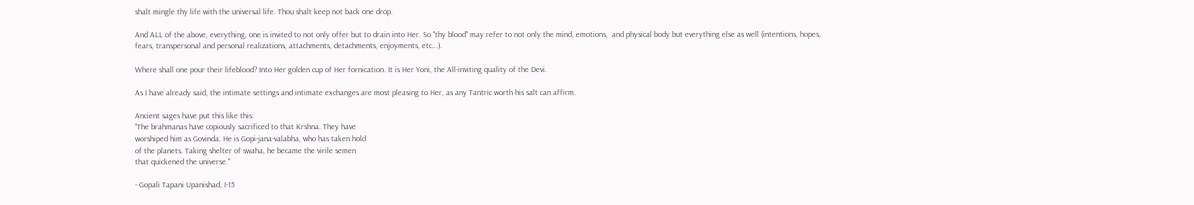shalt mingle thy life with the universal life. Thou shalt keep not back one drop.

And ALL of the above, everything, one is invited to not only offer but to drain into Her. So "thy blood" may refer to not only the mind, emotions,  and physical body but everything else as well (intentions, hopes, fears, transpersonal and personal realizations, attachments, detachments, enjoyments, etc...).

Where shall one pour their lifeblood? Into Her golden cup of Her fornication. It is Her Yoni, the All-inviting quality of the Devi.

As I have already said, the intimate settings and intimate exchanges are most pleasing to Her, as any Tantric worth his salt can affirm.

Ancient sages have put this like this:
"The brahmanas have copiously sacrificed to that Krshna. They have
worshiped him as Govinda. He is Gopi-jana-valabha, who has taken hold
of the planets. Taking shelter of swaha, he became the virile semen
that quickened the universe."

- Gopali Tapani Upanishad, I-15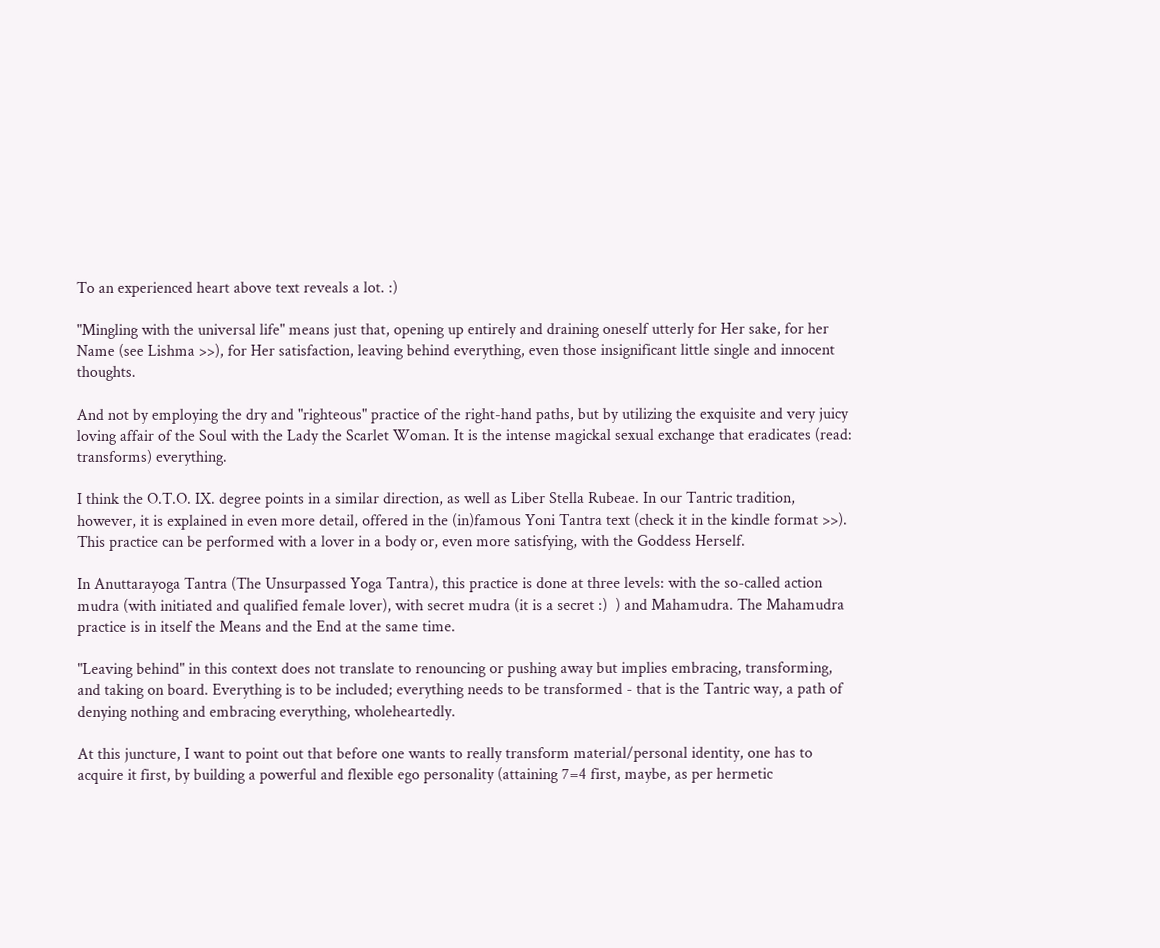To an experienced heart above text reveals a lot. :)

"Mingling with the universal life" means just that, opening up entirely and draining oneself utterly for Her sake, for her Name (see Lishma >>), for Her satisfaction, leaving behind everything, even those insignificant little single and innocent thoughts.

And not by employing the dry and "righteous" practice of the right-hand paths, but by utilizing the exquisite and very juicy loving affair of the Soul with the Lady the Scarlet Woman. It is the intense magickal sexual exchange that eradicates (read: transforms) everything.

I think the O.T.O. IX. degree points in a similar direction, as well as Liber Stella Rubeae. In our Tantric tradition, however, it is explained in even more detail, offered in the (in)famous Yoni Tantra text (check it in the kindle format >>). This practice can be performed with a lover in a body or, even more satisfying, with the Goddess Herself.

In Anuttarayoga Tantra (The Unsurpassed Yoga Tantra), this practice is done at three levels: with the so-called action mudra (with initiated and qualified female lover), with secret mudra (it is a secret :)  ) and Mahamudra. The Mahamudra practice is in itself the Means and the End at the same time.

"Leaving behind" in this context does not translate to renouncing or pushing away but implies embracing, transforming, and taking on board. Everything is to be included; everything needs to be transformed - that is the Tantric way, a path of denying nothing and embracing everything, wholeheartedly.

At this juncture, I want to point out that before one wants to really transform material/personal identity, one has to acquire it first, by building a powerful and flexible ego personality (attaining 7=4 first, maybe, as per hermetic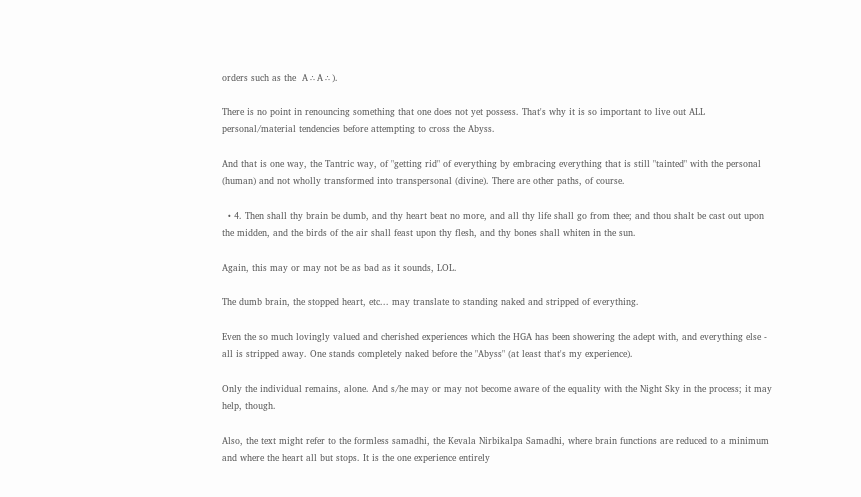orders such as the  A∴A∴).

There is no point in renouncing something that one does not yet possess. That's why it is so important to live out ALL personal/material tendencies before attempting to cross the Abyss.

And that is one way, the Tantric way, of "getting rid" of everything by embracing everything that is still "tainted" with the personal (human) and not wholly transformed into transpersonal (divine). There are other paths, of course.

  • 4. Then shall thy brain be dumb, and thy heart beat no more, and all thy life shall go from thee; and thou shalt be cast out upon the midden, and the birds of the air shall feast upon thy flesh, and thy bones shall whiten in the sun.

Again, this may or may not be as bad as it sounds, LOL.

The dumb brain, the stopped heart, etc... may translate to standing naked and stripped of everything.

Even the so much lovingly valued and cherished experiences which the HGA has been showering the adept with, and everything else - all is stripped away. One stands completely naked before the "Abyss" (at least that's my experience).

Only the individual remains, alone. And s/he may or may not become aware of the equality with the Night Sky in the process; it may help, though.

Also, the text might refer to the formless samadhi, the Kevala Nirbikalpa Samadhi, where brain functions are reduced to a minimum and where the heart all but stops. It is the one experience entirely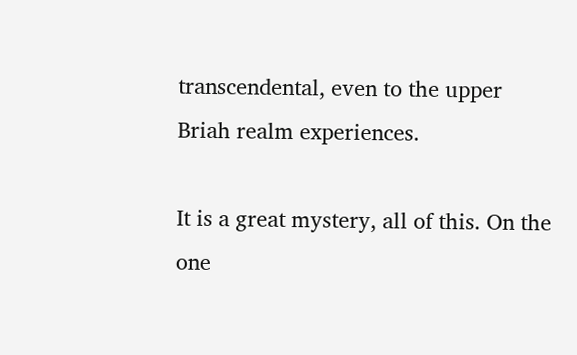transcendental, even to the upper Briah realm experiences.

It is a great mystery, all of this. On the one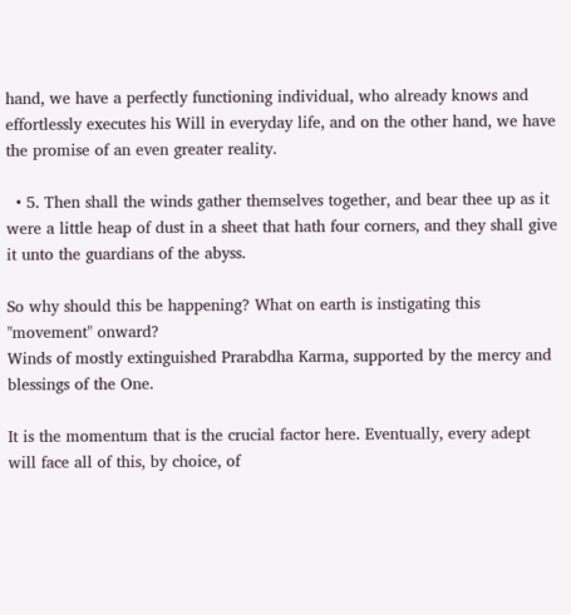hand, we have a perfectly functioning individual, who already knows and effortlessly executes his Will in everyday life, and on the other hand, we have the promise of an even greater reality.

  • 5. Then shall the winds gather themselves together, and bear thee up as it were a little heap of dust in a sheet that hath four corners, and they shall give it unto the guardians of the abyss.

So why should this be happening? What on earth is instigating this "movement" onward?
Winds of mostly extinguished Prarabdha Karma, supported by the mercy and blessings of the One.

It is the momentum that is the crucial factor here. Eventually, every adept will face all of this, by choice, of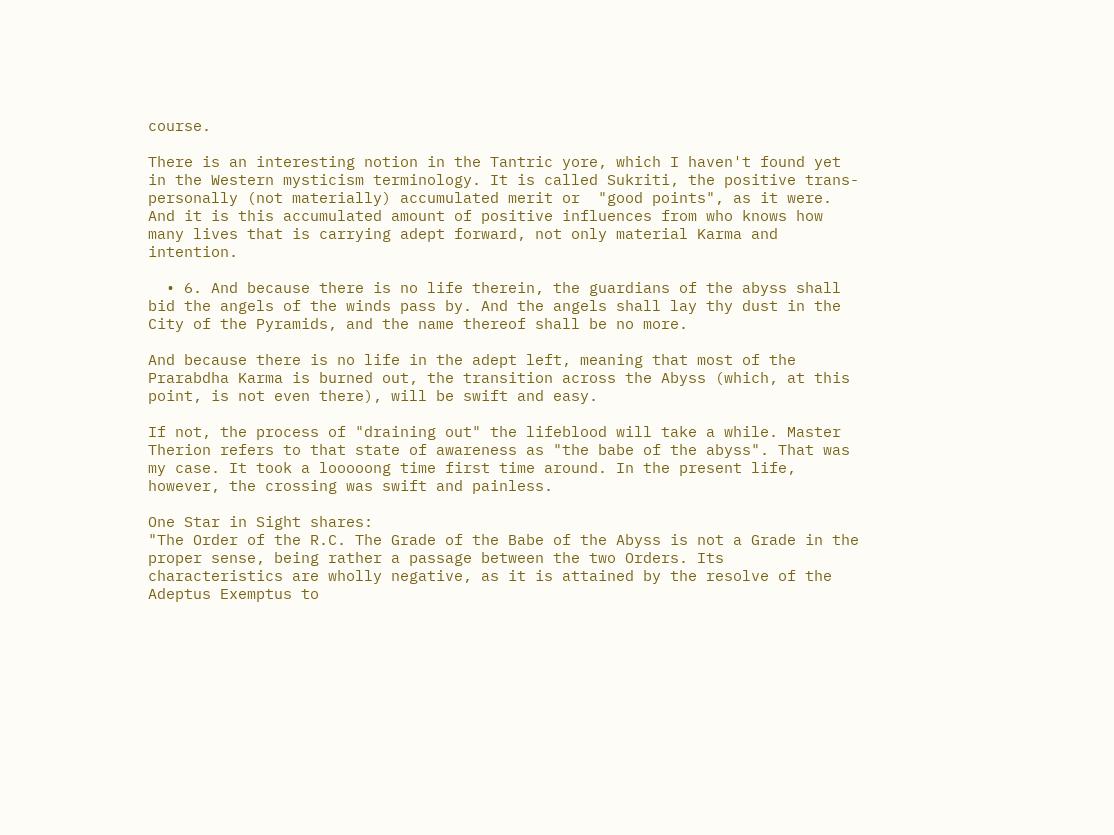course.

There is an interesting notion in the Tantric yore, which I haven't found yet in the Western mysticism terminology. It is called Sukriti, the positive trans-personally (not materially) accumulated merit or  "good points", as it were. And it is this accumulated amount of positive influences from who knows how many lives that is carrying adept forward, not only material Karma and intention.

  • 6. And because there is no life therein, the guardians of the abyss shall bid the angels of the winds pass by. And the angels shall lay thy dust in the City of the Pyramids, and the name thereof shall be no more.

And because there is no life in the adept left, meaning that most of the Prarabdha Karma is burned out, the transition across the Abyss (which, at this point, is not even there), will be swift and easy.

If not, the process of "draining out" the lifeblood will take a while. Master Therion refers to that state of awareness as "the babe of the abyss". That was my case. It took a looooong time first time around. In the present life, however, the crossing was swift and painless.

One Star in Sight shares:
"The Order of the R.C. The Grade of the Babe of the Abyss is not a Grade in the proper sense, being rather a passage between the two Orders. Its characteristics are wholly negative, as it is attained by the resolve of the Adeptus Exemptus to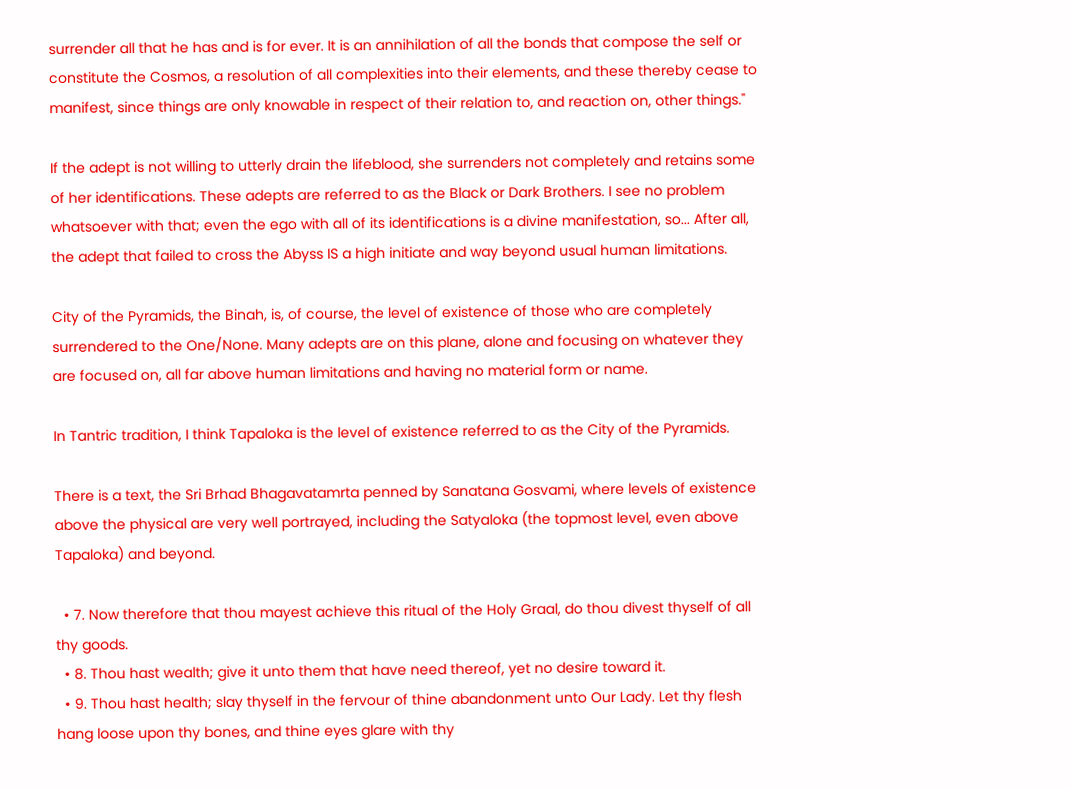surrender all that he has and is for ever. It is an annihilation of all the bonds that compose the self or constitute the Cosmos, a resolution of all complexities into their elements, and these thereby cease to manifest, since things are only knowable in respect of their relation to, and reaction on, other things."

If the adept is not willing to utterly drain the lifeblood, she surrenders not completely and retains some of her identifications. These adepts are referred to as the Black or Dark Brothers. I see no problem whatsoever with that; even the ego with all of its identifications is a divine manifestation, so... After all, the adept that failed to cross the Abyss IS a high initiate and way beyond usual human limitations.

City of the Pyramids, the Binah, is, of course, the level of existence of those who are completely surrendered to the One/None. Many adepts are on this plane, alone and focusing on whatever they are focused on, all far above human limitations and having no material form or name.

In Tantric tradition, I think Tapaloka is the level of existence referred to as the City of the Pyramids.

There is a text, the Sri Brhad Bhagavatamrta penned by Sanatana Gosvami, where levels of existence above the physical are very well portrayed, including the Satyaloka (the topmost level, even above Tapaloka) and beyond.

  • 7. Now therefore that thou mayest achieve this ritual of the Holy Graal, do thou divest thyself of all thy goods.
  • 8. Thou hast wealth; give it unto them that have need thereof, yet no desire toward it.
  • 9. Thou hast health; slay thyself in the fervour of thine abandonment unto Our Lady. Let thy flesh hang loose upon thy bones, and thine eyes glare with thy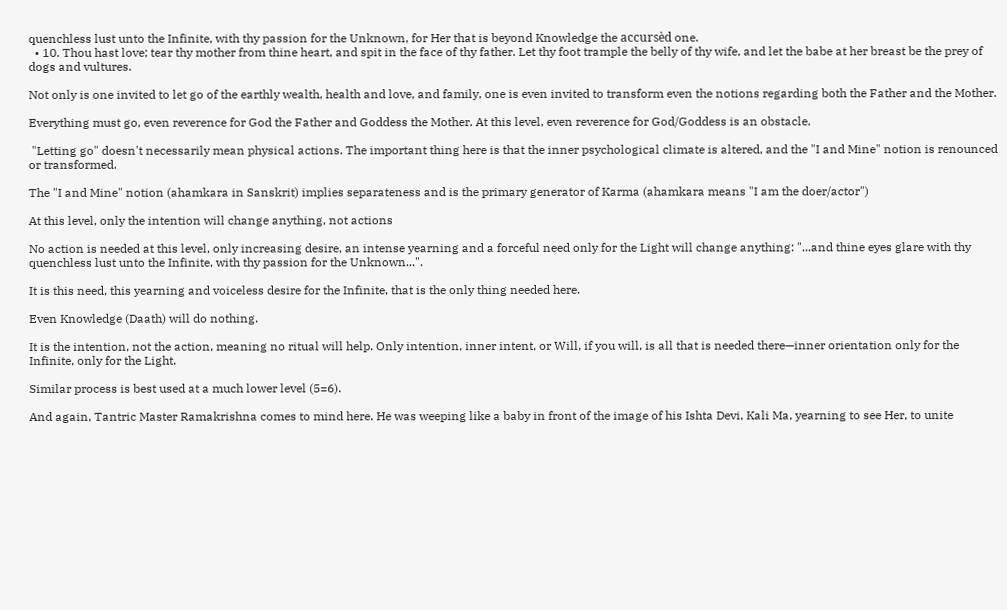quenchless lust unto the Infinite, with thy passion for the Unknown, for Her that is beyond Knowledge the accursèd one.
  • 10. Thou hast love; tear thy mother from thine heart, and spit in the face of thy father. Let thy foot trample the belly of thy wife, and let the babe at her breast be the prey of dogs and vultures.

Not only is one invited to let go of the earthly wealth, health and love, and family, one is even invited to transform even the notions regarding both the Father and the Mother.

Everything must go, even reverence for God the Father and Goddess the Mother. At this level, even reverence for God/Goddess is an obstacle.

 "Letting go" doesn't necessarily mean physical actions. The important thing here is that the inner psychological climate is altered, and the "I and Mine" notion is renounced or transformed.

The "I and Mine" notion (ahamkara in Sanskrit) implies separateness and is the primary generator of Karma (ahamkara means "I am the doer/actor")

At this level, only the intention will change anything, not actions

No action is needed at this level, only increasing desire, an intense yearning and a forceful need only for the Light will change anything: "...and thine eyes glare with thy quenchless lust unto the Infinite, with thy passion for the Unknown...".

It is this need, this yearning and voiceless desire for the Infinite, that is the only thing needed here.

Even Knowledge (Daath) will do nothing.

It is the intention, not the action, meaning no ritual will help. Only intention, inner intent, or Will, if you will, is all that is needed there—inner orientation only for the Infinite, only for the Light.

Similar process is best used at a much lower level (5=6).

And again, Tantric Master Ramakrishna comes to mind here. He was weeping like a baby in front of the image of his Ishta Devi, Kali Ma, yearning to see Her, to unite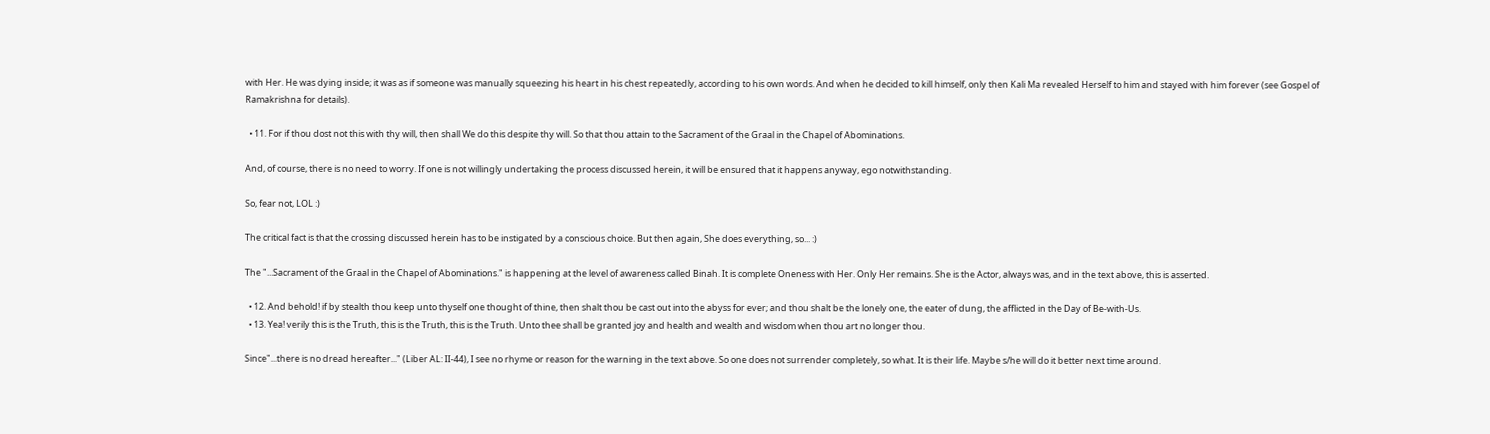with Her. He was dying inside; it was as if someone was manually squeezing his heart in his chest repeatedly, according to his own words. And when he decided to kill himself, only then Kali Ma revealed Herself to him and stayed with him forever (see Gospel of Ramakrishna for details).

  • 11. For if thou dost not this with thy will, then shall We do this despite thy will. So that thou attain to the Sacrament of the Graal in the Chapel of Abominations.

And, of course, there is no need to worry. If one is not willingly undertaking the process discussed herein, it will be ensured that it happens anyway, ego notwithstanding.

So, fear not, LOL :)

The critical fact is that the crossing discussed herein has to be instigated by a conscious choice. But then again, She does everything, so... :)

The "...Sacrament of the Graal in the Chapel of Abominations." is happening at the level of awareness called Binah. It is complete Oneness with Her. Only Her remains. She is the Actor, always was, and in the text above, this is asserted.

  • 12. And behold! if by stealth thou keep unto thyself one thought of thine, then shalt thou be cast out into the abyss for ever; and thou shalt be the lonely one, the eater of dung, the afflicted in the Day of Be-with-Us.
  • 13. Yea! verily this is the Truth, this is the Truth, this is the Truth. Unto thee shall be granted joy and health and wealth and wisdom when thou art no longer thou.

Since"...there is no dread hereafter..." (Liber AL: II-44), I see no rhyme or reason for the warning in the text above. So one does not surrender completely, so what. It is their life. Maybe s/he will do it better next time around.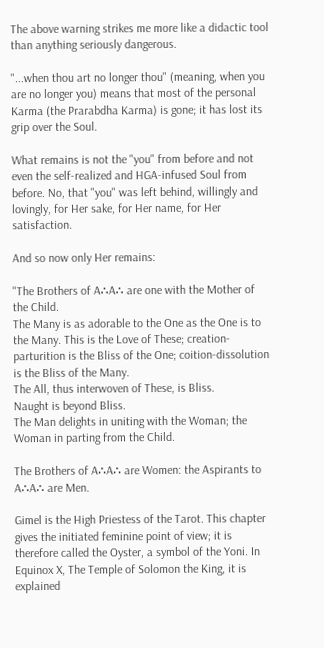The above warning strikes me more like a didactic tool than anything seriously dangerous.

"...when thou art no longer thou" (meaning, when you are no longer you) means that most of the personal Karma (the Prarabdha Karma) is gone; it has lost its grip over the Soul.

What remains is not the "you" from before and not even the self-realized and HGA-infused Soul from before. No, that "you" was left behind, willingly and lovingly, for Her sake, for Her name, for Her satisfaction.

And so now only Her remains:

"The Brothers of A∴A∴ are one with the Mother of the Child.
The Many is as adorable to the One as the One is to the Many. This is the Love of These; creation-parturition is the Bliss of the One; coition-dissolution is the Bliss of the Many.
The All, thus interwoven of These, is Bliss.
Naught is beyond Bliss.
The Man delights in uniting with the Woman; the Woman in parting from the Child.

The Brothers of A∴A∴ are Women: the Aspirants to A∴A∴ are Men.

Gimel is the High Priestess of the Tarot. This chapter gives the initiated feminine point of view; it is therefore called the Oyster, a symbol of the Yoni. In Equinox X, The Temple of Solomon the King, it is explained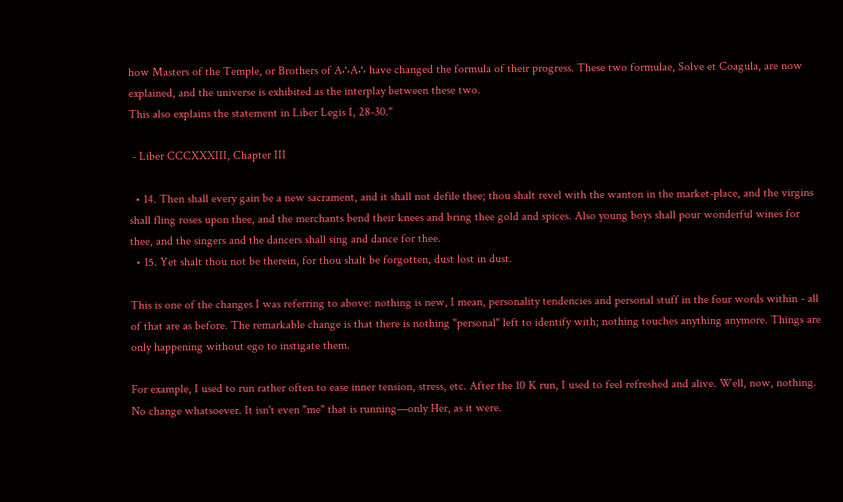how Masters of the Temple, or Brothers of A∴A∴ have changed the formula of their progress. These two formulae, Solve et Coagula, are now explained, and the universe is exhibited as the interplay between these two.
This also explains the statement in Liber Legis I, 28-30."

 - Liber CCCXXXIII, Chapter III

  • 14. Then shall every gain be a new sacrament, and it shall not defile thee; thou shalt revel with the wanton in the market-place, and the virgins shall fling roses upon thee, and the merchants bend their knees and bring thee gold and spices. Also young boys shall pour wonderful wines for thee, and the singers and the dancers shall sing and dance for thee.
  • 15. Yet shalt thou not be therein, for thou shalt be forgotten, dust lost in dust.

This is one of the changes I was referring to above: nothing is new, I mean, personality tendencies and personal stuff in the four words within - all of that are as before. The remarkable change is that there is nothing "personal" left to identify with; nothing touches anything anymore. Things are only happening without ego to instigate them.

For example, I used to run rather often to ease inner tension, stress, etc. After the 10 K run, I used to feel refreshed and alive. Well, now, nothing. No change whatsoever. It isn't even "me" that is running—only Her, as it were.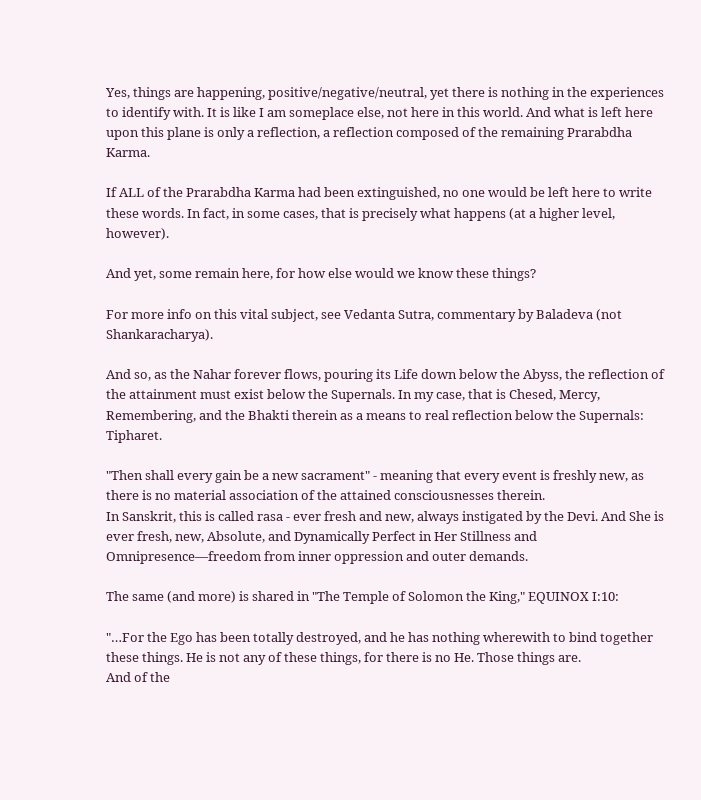Yes, things are happening, positive/negative/neutral, yet there is nothing in the experiences to identify with. It is like I am someplace else, not here in this world. And what is left here upon this plane is only a reflection, a reflection composed of the remaining Prarabdha Karma.

If ALL of the Prarabdha Karma had been extinguished, no one would be left here to write these words. In fact, in some cases, that is precisely what happens (at a higher level, however).

And yet, some remain here, for how else would we know these things?

For more info on this vital subject, see Vedanta Sutra, commentary by Baladeva (not Shankaracharya).

And so, as the Nahar forever flows, pouring its Life down below the Abyss, the reflection of the attainment must exist below the Supernals. In my case, that is Chesed, Mercy, Remembering, and the Bhakti therein as a means to real reflection below the Supernals: Tipharet.

"Then shall every gain be a new sacrament" - meaning that every event is freshly new, as there is no material association of the attained consciousnesses therein.
In Sanskrit, this is called rasa - ever fresh and new, always instigated by the Devi. And She is ever fresh, new, Absolute, and Dynamically Perfect in Her Stillness and Omnipresence—freedom from inner oppression and outer demands.

The same (and more) is shared in "The Temple of Solomon the King," EQUINOX I:10:

"…For the Ego has been totally destroyed, and he has nothing wherewith to bind together these things. He is not any of these things, for there is no He. Those things are.
And of the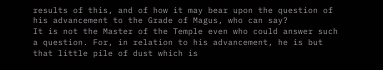results of this, and of how it may bear upon the question of his advancement to the Grade of Magus, who can say?
It is not the Master of the Temple even who could answer such a question. For, in relation to his advancement, he is but that little pile of dust which is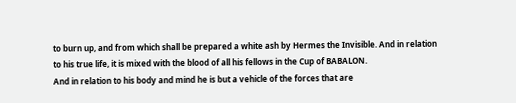to burn up, and from which shall be prepared a white ash by Hermes the Invisible. And in relation to his true life, it is mixed with the blood of all his fellows in the Cup of BABALON.
And in relation to his body and mind he is but a vehicle of the forces that are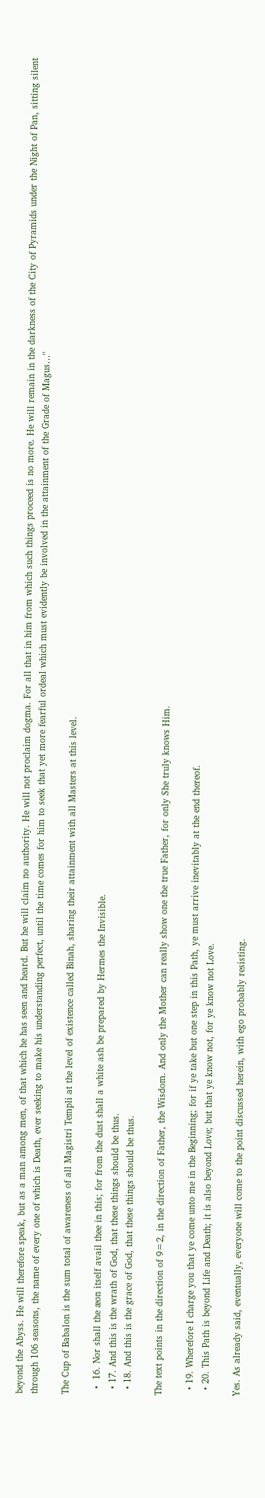beyond the Abyss. He will therefore speak, but as a man among men, of that which he has seen and heard. But he will claim no authority. He will not proclaim dogma. For all that in him from which such things proceed is no more. He will remain in the darkness of the City of Pyramids under the Night of Pan, sitting silent through 106 seasons, the name of every one of which is Death, ever seeking to make his understanding perfect, until the time comes for him to seek that yet more fearful ordeal which must evidently be involved in the attainment of the Grade of Magus…"

The Cup of Babalon is the sum total of awareness of all Magistri Templi at the level of existence called Binah, sharing their attainment with all Masters at this level.

  •  16. Nor shall the æon itself avail thee in this; for from the dust shall a white ash be prepared by Hermes the Invisible.
  • 17. And this is the wrath of God, that these things should be thus.
  • 18. And this is the grace of God, that these things should be thus.

The text points in the direction of 9=2, in the direction of Father, the Wisdom. And only the Mother can really show one the true Father, for only She truly knows Him.

  • 19. Wherefore I charge you that ye come unto me in the Beginning; for if ye take but one step in this Path, ye must arrive inevitably at the end thereof.
  • 20. This Path is beyond Life and Death; it is also beyond Love; but that ye know not, for ye know not Love.

Yes. As already said, eventually, everyone will come to the point discussed herein, with ego probably resisting.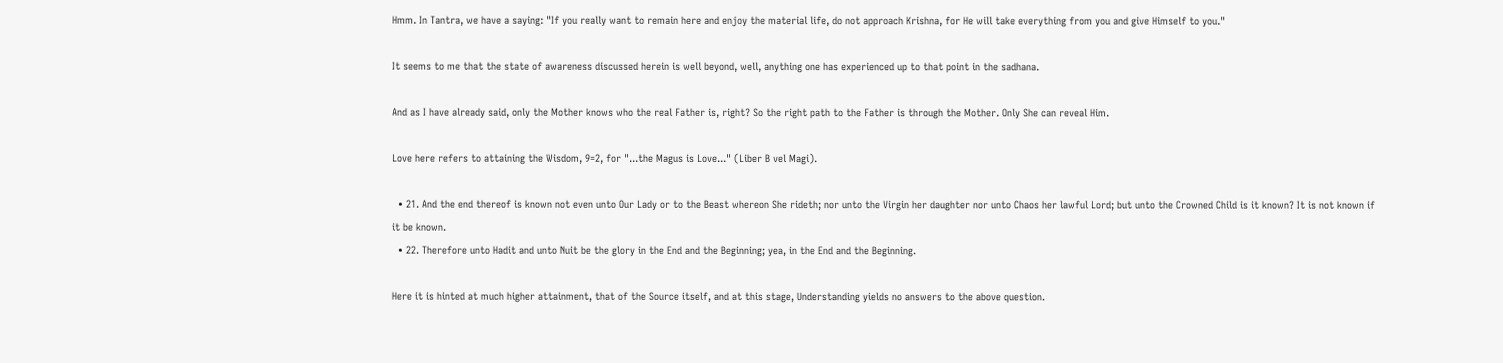Hmm. In Tantra, we have a saying: "If you really want to remain here and enjoy the material life, do not approach Krishna, for He will take everything from you and give Himself to you."

It seems to me that the state of awareness discussed herein is well beyond, well, anything one has experienced up to that point in the sadhana.

And as I have already said, only the Mother knows who the real Father is, right? So the right path to the Father is through the Mother. Only She can reveal Him.

Love here refers to attaining the Wisdom, 9=2, for "...the Magus is Love..." (Liber B vel Magi).

  • 21. And the end thereof is known not even unto Our Lady or to the Beast whereon She rideth; nor unto the Virgin her daughter nor unto Chaos her lawful Lord; but unto the Crowned Child is it known? It is not known if it be known.
  • 22. Therefore unto Hadit and unto Nuit be the glory in the End and the Beginning; yea, in the End and the Beginning.

Here it is hinted at much higher attainment, that of the Source itself, and at this stage, Understanding yields no answers to the above question.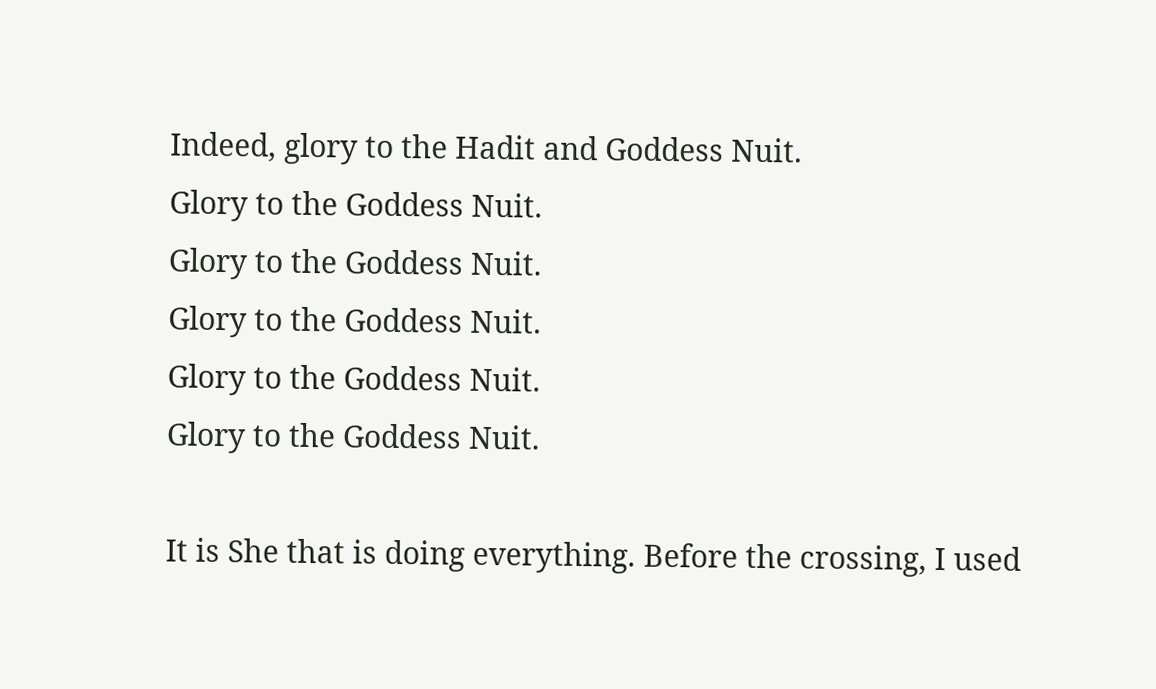Indeed, glory to the Hadit and Goddess Nuit.
Glory to the Goddess Nuit.
Glory to the Goddess Nuit.
Glory to the Goddess Nuit.
Glory to the Goddess Nuit.
Glory to the Goddess Nuit.

It is She that is doing everything. Before the crossing, I used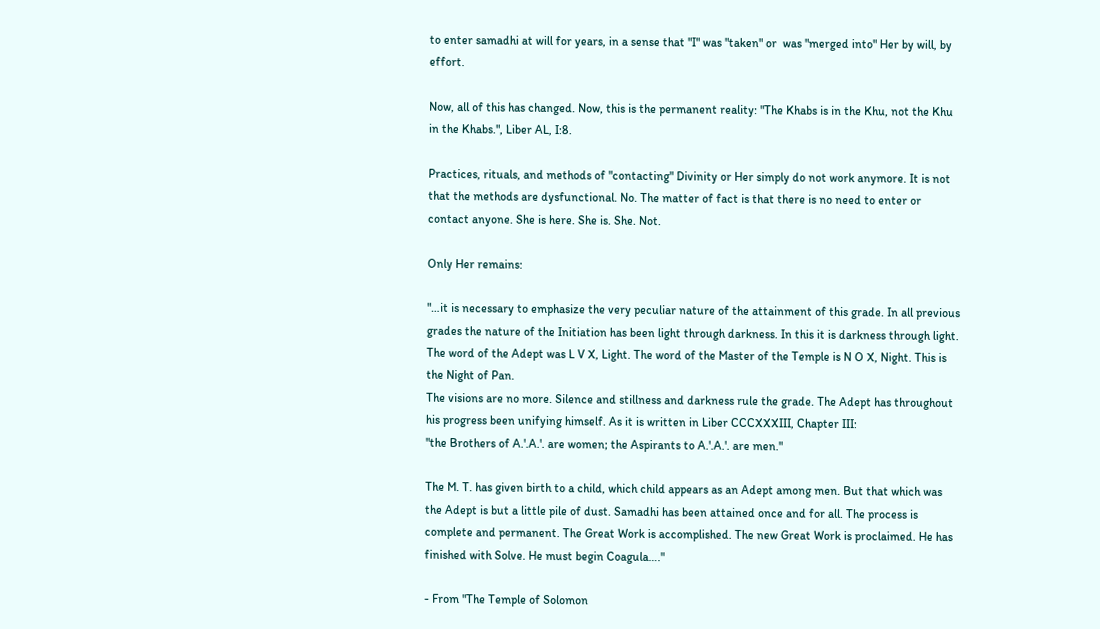to enter samadhi at will for years, in a sense that "I" was "taken" or  was "merged into" Her by will, by effort.

Now, all of this has changed. Now, this is the permanent reality: "The Khabs is in the Khu, not the Khu in the Khabs.", Liber AL, I:8.

Practices, rituals, and methods of "contacting" Divinity or Her simply do not work anymore. It is not that the methods are dysfunctional. No. The matter of fact is that there is no need to enter or contact anyone. She is here. She is. She. Not.

Only Her remains:

"…it is necessary to emphasize the very peculiar nature of the attainment of this grade. In all previous grades the nature of the Initiation has been light through darkness. In this it is darkness through light. The word of the Adept was L V X, Light. The word of the Master of the Temple is N O X, Night. This is the Night of Pan.
The visions are no more. Silence and stillness and darkness rule the grade. The Adept has throughout his progress been unifying himself. As it is written in Liber CCCXXXIII, Chapter III:
"the Brothers of A.'.A.'. are women; the Aspirants to A.'.A.'. are men."

The M. T. has given birth to a child, which child appears as an Adept among men. But that which was the Adept is but a little pile of dust. Samadhi has been attained once and for all. The process is complete and permanent. The Great Work is accomplished. The new Great Work is proclaimed. He has finished with Solve. He must begin Coagula…."

- From "The Temple of Solomon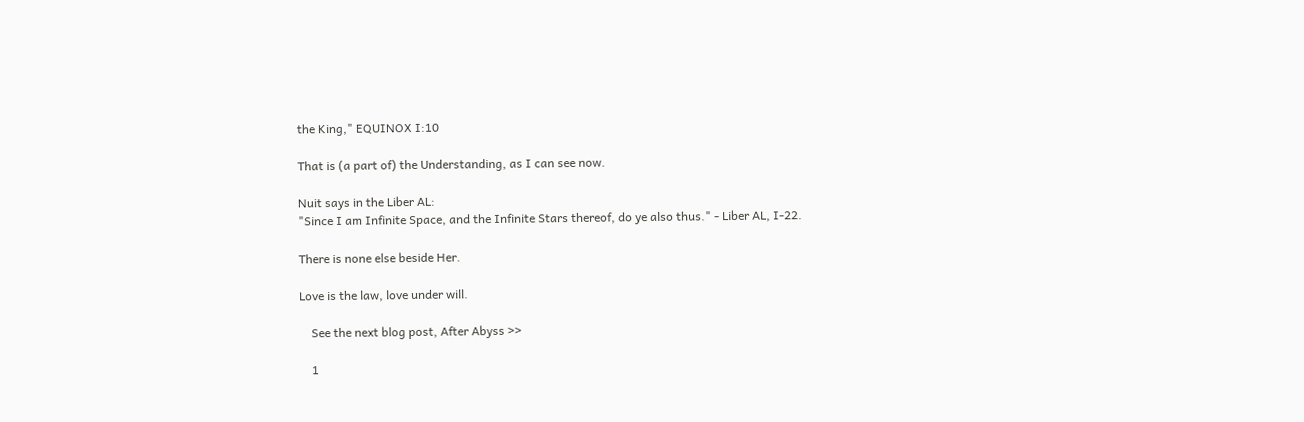the King," EQUINOX I:10

That is (a part of) the Understanding, as I can see now.

Nuit says in the Liber AL:
"Since I am Infinite Space, and the Infinite Stars thereof, do ye also thus." - Liber AL, I-22.

There is none else beside Her.

Love is the law, love under will.

    See the next blog post, After Abyss >>

    1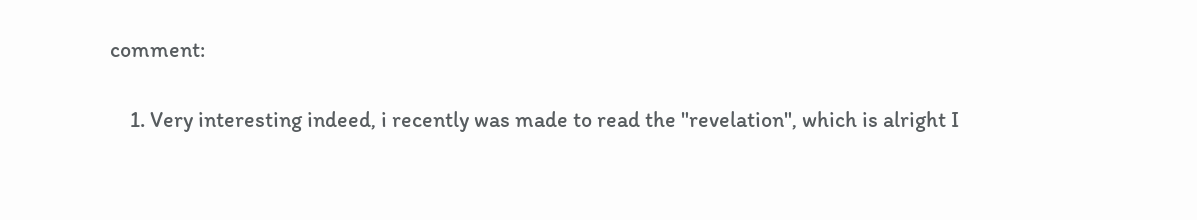comment:

    1. Very interesting indeed, i recently was made to read the "revelation", which is alright I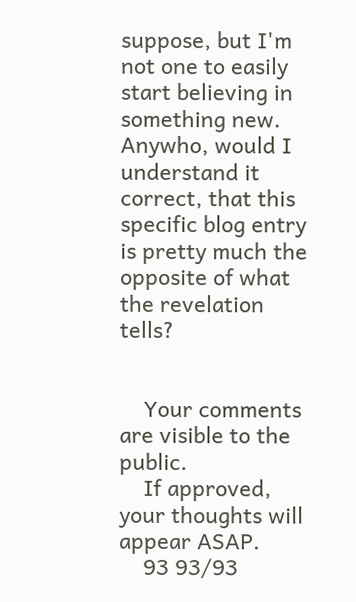suppose, but I'm not one to easily start believing in something new. Anywho, would I understand it correct, that this specific blog entry is pretty much the opposite of what the revelation tells?


    Your comments are visible to the public.
    If approved, your thoughts will appear ASAP.
    93 93/93